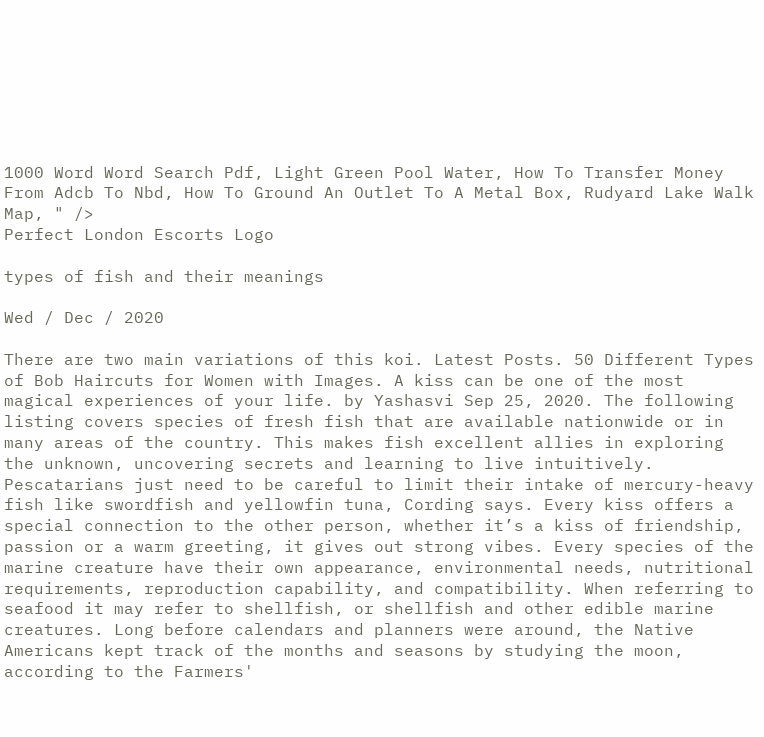1000 Word Word Search Pdf, Light Green Pool Water, How To Transfer Money From Adcb To Nbd, How To Ground An Outlet To A Metal Box, Rudyard Lake Walk Map, " />
Perfect London Escorts Logo

types of fish and their meanings

Wed / Dec / 2020

There are two main variations of this koi. Latest Posts. 50 Different Types of Bob Haircuts for Women with Images. A kiss can be one of the most magical experiences of your life. by Yashasvi Sep 25, 2020. The following listing covers species of fresh fish that are available nationwide or in many areas of the country. This makes fish excellent allies in exploring the unknown, uncovering secrets and learning to live intuitively. Pescatarians just need to be careful to limit their intake of mercury-heavy fish like swordfish and yellowfin tuna, Cording says. Every kiss offers a special connection to the other person, whether it’s a kiss of friendship, passion or a warm greeting, it gives out strong vibes. Every species of the marine creature have their own appearance, environmental needs, nutritional requirements, reproduction capability, and compatibility. When referring to seafood it may refer to shellfish, or shellfish and other edible marine creatures. Long before calendars and planners were around, the Native Americans kept track of the months and seasons by studying the moon, according to the Farmers'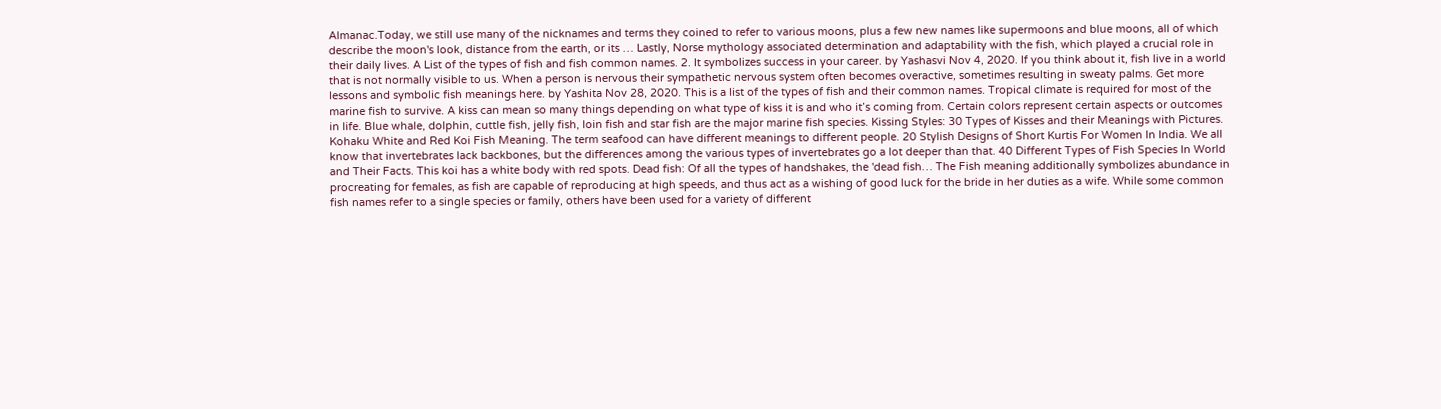Almanac.Today, we still use many of the nicknames and terms they coined to refer to various moons, plus a few new names like supermoons and blue moons, all of which describe the moon's look, distance from the earth, or its … Lastly, Norse mythology associated determination and adaptability with the fish, which played a crucial role in their daily lives. A List of the types of fish and fish common names. 2. It symbolizes success in your career. by Yashasvi Nov 4, 2020. If you think about it, fish live in a world that is not normally visible to us. When a person is nervous their sympathetic nervous system often becomes overactive, sometimes resulting in sweaty palms. Get more lessons and symbolic fish meanings here. by Yashita Nov 28, 2020. This is a list of the types of fish and their common names. Tropical climate is required for most of the marine fish to survive. A kiss can mean so many things depending on what type of kiss it is and who it’s coming from. Certain colors represent certain aspects or outcomes in life. Blue whale, dolphin, cuttle fish, jelly fish, loin fish and star fish are the major marine fish species. Kissing Styles: 30 Types of Kisses and their Meanings with Pictures. Kohaku White and Red Koi Fish Meaning. The term seafood can have different meanings to different people. 20 Stylish Designs of Short Kurtis For Women In India. We all know that invertebrates lack backbones, but the differences among the various types of invertebrates go a lot deeper than that. 40 Different Types of Fish Species In World and Their Facts. This koi has a white body with red spots. Dead fish: Of all the types of handshakes, the 'dead fish… The Fish meaning additionally symbolizes abundance in procreating for females, as fish are capable of reproducing at high speeds, and thus act as a wishing of good luck for the bride in her duties as a wife. While some common fish names refer to a single species or family, others have been used for a variety of different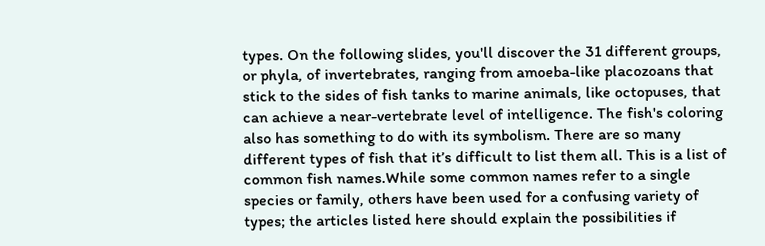types. On the following slides, you'll discover the 31 different groups, or phyla, of invertebrates, ranging from amoeba-like placozoans that stick to the sides of fish tanks to marine animals, like octopuses, that can achieve a near-vertebrate level of intelligence. The fish's coloring also has something to do with its symbolism. There are so many different types of fish that it’s difficult to list them all. This is a list of common fish names.While some common names refer to a single species or family, others have been used for a confusing variety of types; the articles listed here should explain the possibilities if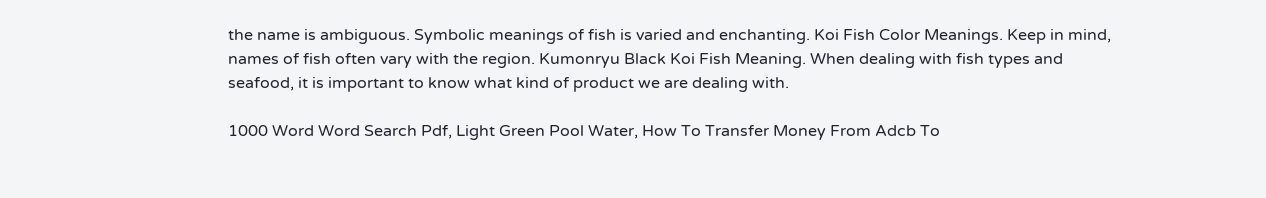the name is ambiguous. Symbolic meanings of fish is varied and enchanting. Koi Fish Color Meanings. Keep in mind, names of fish often vary with the region. Kumonryu Black Koi Fish Meaning. When dealing with fish types and seafood, it is important to know what kind of product we are dealing with.

1000 Word Word Search Pdf, Light Green Pool Water, How To Transfer Money From Adcb To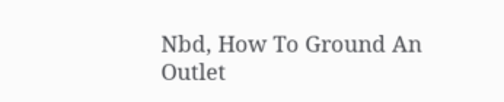Nbd, How To Ground An Outlet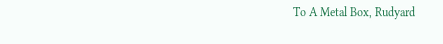To A Metal Box, Rudyard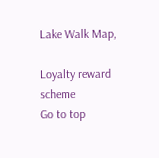Lake Walk Map,

Loyalty reward scheme
Go to top